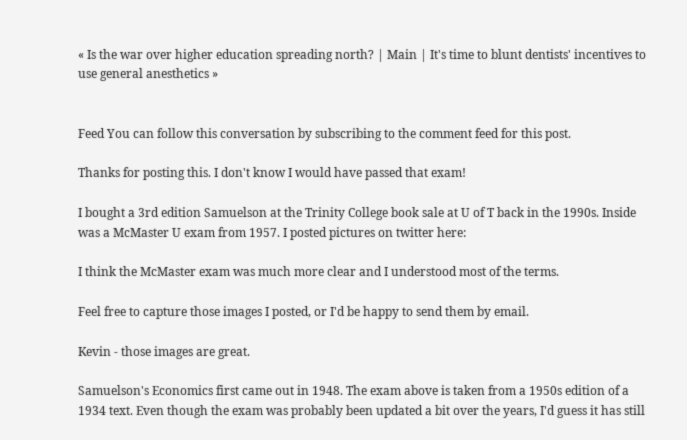« Is the war over higher education spreading north? | Main | It's time to blunt dentists' incentives to use general anesthetics »


Feed You can follow this conversation by subscribing to the comment feed for this post.

Thanks for posting this. I don't know I would have passed that exam!

I bought a 3rd edition Samuelson at the Trinity College book sale at U of T back in the 1990s. Inside was a McMaster U exam from 1957. I posted pictures on twitter here:

I think the McMaster exam was much more clear and I understood most of the terms.

Feel free to capture those images I posted, or I'd be happy to send them by email.

Kevin - those images are great.

Samuelson's Economics first came out in 1948. The exam above is taken from a 1950s edition of a 1934 text. Even though the exam was probably been updated a bit over the years, I'd guess it has still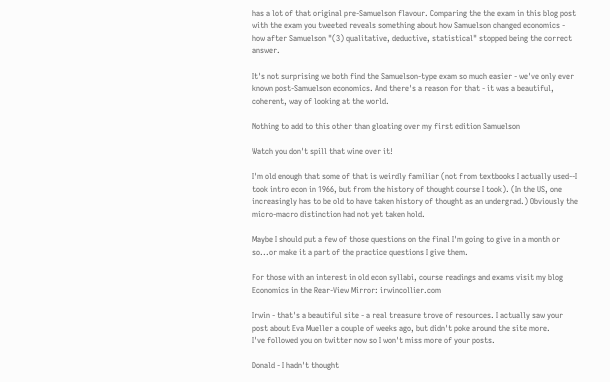has a lot of that original pre-Samuelson flavour. Comparing the the exam in this blog post with the exam you tweeted reveals something about how Samuelson changed economics - how after Samuelson "(3) qualitative, deductive, statistical" stopped being the correct answer.

It's not surprising we both find the Samuelson-type exam so much easier - we've only ever known post-Samuelson economics. And there's a reason for that - it was a beautiful, coherent, way of looking at the world.

Nothing to add to this other than gloating over my first edition Samuelson

Watch you don't spill that wine over it!

I'm old enough that some of that is weirdly familiar (not from textbooks I actually used--I took intro econ in 1966, but from the history of thought course I took). (In the US, one increasingly has to be old to have taken history of thought as an undergrad.) Obviously the micro-macro distinction had not yet taken hold.

Maybe I should put a few of those questions on the final I'm going to give in a month or so...or make it a part of the practice questions I give them.

For those with an interest in old econ syllabi, course readings and exams visit my blog Economics in the Rear-View Mirror: irwincollier.com

Irwin - that's a beautiful site - a real treasure trove of resources. I actually saw your post about Eva Mueller a couple of weeks ago, but didn't poke around the site more.
I've followed you on twitter now so I won't miss more of your posts.

Donald - I hadn't thought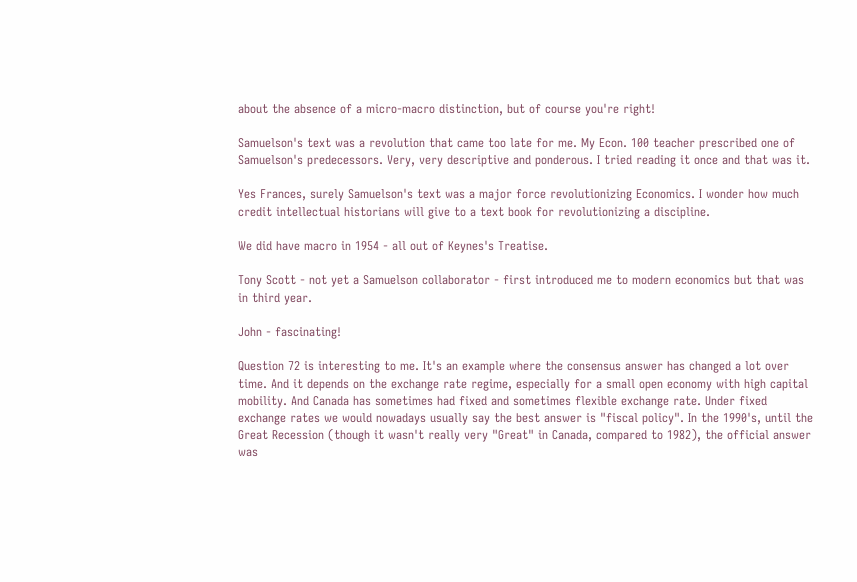about the absence of a micro-macro distinction, but of course you're right!

Samuelson's text was a revolution that came too late for me. My Econ. 100 teacher prescribed one of Samuelson's predecessors. Very, very descriptive and ponderous. I tried reading it once and that was it.

Yes Frances, surely Samuelson's text was a major force revolutionizing Economics. I wonder how much credit intellectual historians will give to a text book for revolutionizing a discipline.

We did have macro in 1954 - all out of Keynes's Treatise.

Tony Scott - not yet a Samuelson collaborator - first introduced me to modern economics but that was in third year.

John - fascinating!

Question 72 is interesting to me. It's an example where the consensus answer has changed a lot over time. And it depends on the exchange rate regime, especially for a small open economy with high capital mobility. And Canada has sometimes had fixed and sometimes flexible exchange rate. Under fixed exchange rates we would nowadays usually say the best answer is "fiscal policy". In the 1990's, until the Great Recession (though it wasn't really very "Great" in Canada, compared to 1982), the official answer was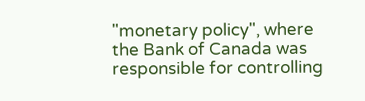"monetary policy", where the Bank of Canada was responsible for controlling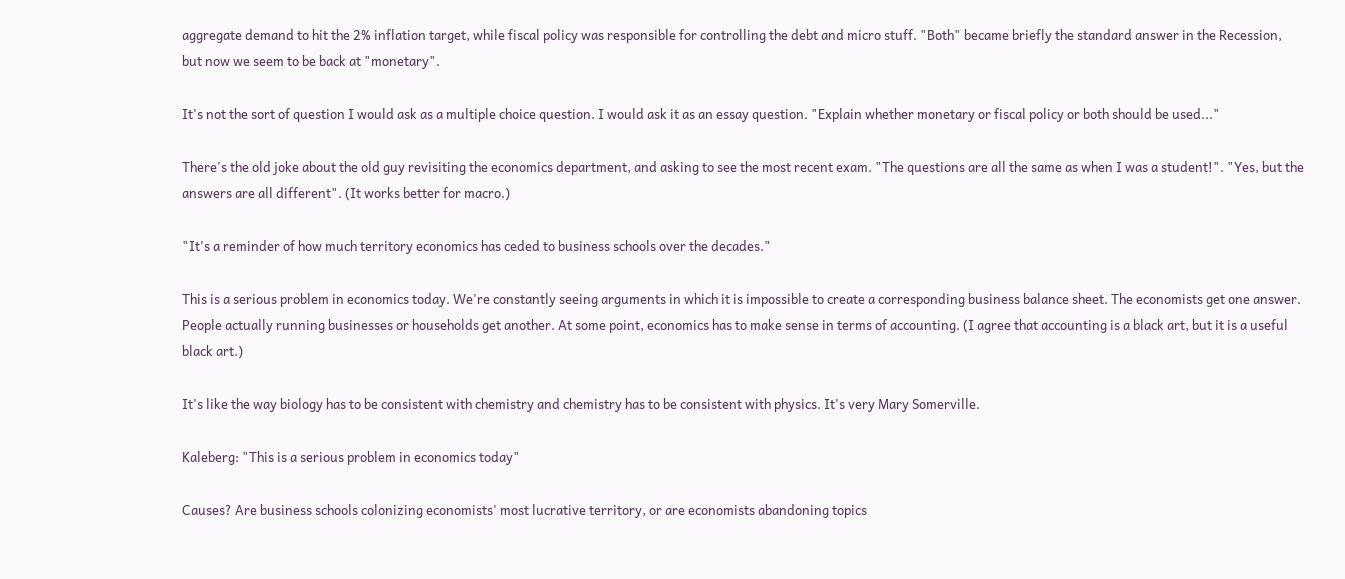aggregate demand to hit the 2% inflation target, while fiscal policy was responsible for controlling the debt and micro stuff. "Both" became briefly the standard answer in the Recession, but now we seem to be back at "monetary".

It's not the sort of question I would ask as a multiple choice question. I would ask it as an essay question. "Explain whether monetary or fiscal policy or both should be used..."

There's the old joke about the old guy revisiting the economics department, and asking to see the most recent exam. "The questions are all the same as when I was a student!". "Yes, but the answers are all different". (It works better for macro.)

"It's a reminder of how much territory economics has ceded to business schools over the decades."

This is a serious problem in economics today. We're constantly seeing arguments in which it is impossible to create a corresponding business balance sheet. The economists get one answer. People actually running businesses or households get another. At some point, economics has to make sense in terms of accounting. (I agree that accounting is a black art, but it is a useful black art.)

It's like the way biology has to be consistent with chemistry and chemistry has to be consistent with physics. It's very Mary Somerville.

Kaleberg: "This is a serious problem in economics today"

Causes? Are business schools colonizing economists' most lucrative territory, or are economists abandoning topics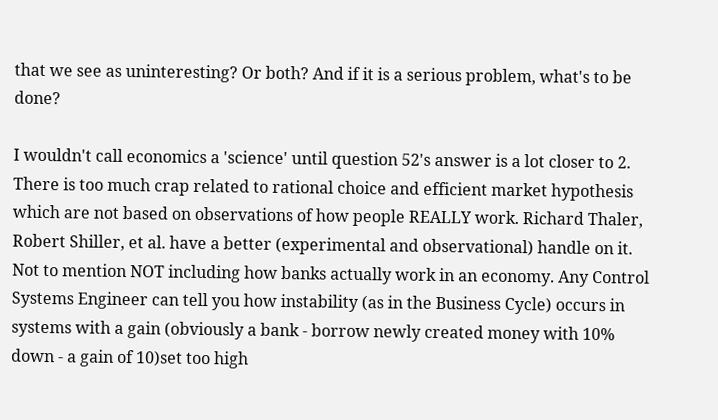that we see as uninteresting? Or both? And if it is a serious problem, what's to be done?

I wouldn't call economics a 'science' until question 52's answer is a lot closer to 2.
There is too much crap related to rational choice and efficient market hypothesis which are not based on observations of how people REALLY work. Richard Thaler, Robert Shiller, et al. have a better (experimental and observational) handle on it.
Not to mention NOT including how banks actually work in an economy. Any Control Systems Engineer can tell you how instability (as in the Business Cycle) occurs in systems with a gain (obviously a bank - borrow newly created money with 10% down - a gain of 10)set too high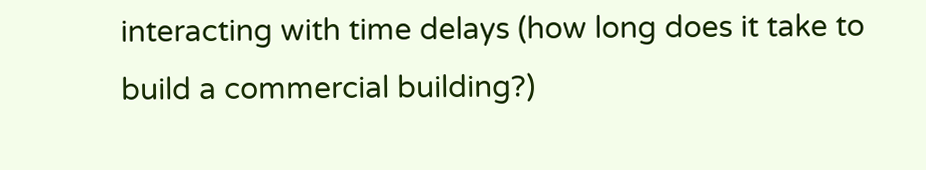interacting with time delays (how long does it take to build a commercial building?)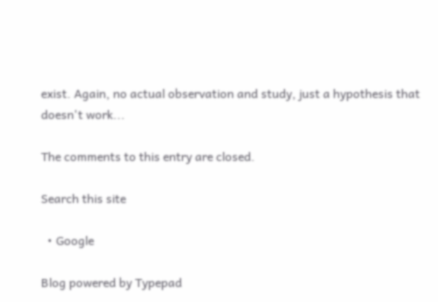exist. Again, no actual observation and study, just a hypothesis that doesn't work...

The comments to this entry are closed.

Search this site

  • Google

Blog powered by Typepad